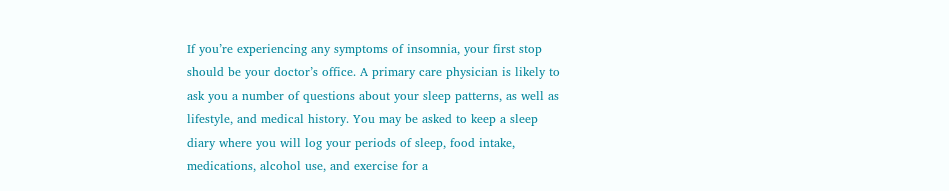If you’re experiencing any symptoms of insomnia, your first stop should be your doctor’s office. A primary care physician is likely to ask you a number of questions about your sleep patterns, as well as lifestyle, and medical history. You may be asked to keep a sleep diary where you will log your periods of sleep, food intake, medications, alcohol use, and exercise for a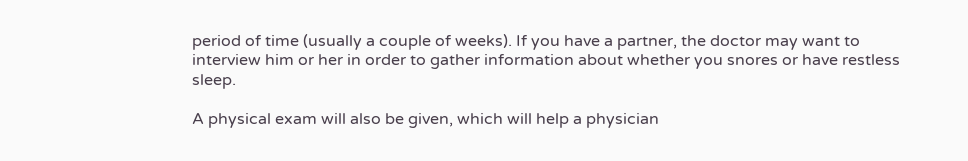period of time (usually a couple of weeks). If you have a partner, the doctor may want to interview him or her in order to gather information about whether you snores or have restless sleep.

A physical exam will also be given, which will help a physician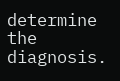determine the diagnosis.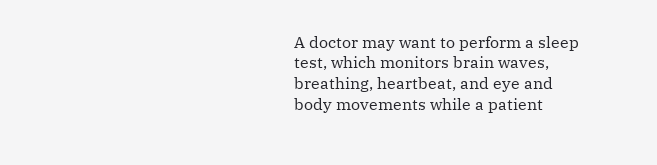A doctor may want to perform a sleep test, which monitors brain waves, breathing, heartbeat, and eye and body movements while a patient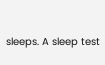sleeps. A sleep test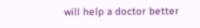will help a doctor better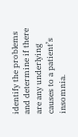identify the problems and determine if there are any underlying causes to a patient’s insomnia.